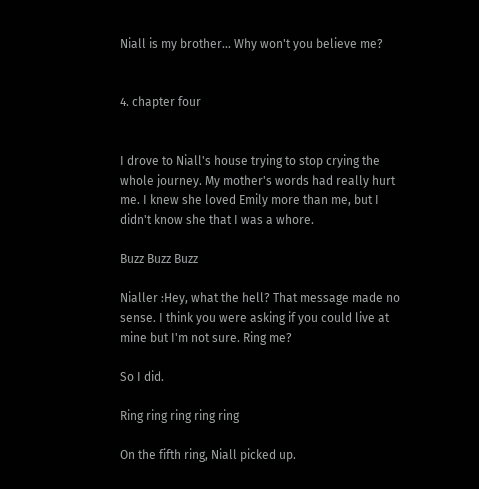Niall is my brother... Why won't you believe me?


4. chapter four


I drove to Niall's house trying to stop crying the whole journey. My mother's words had really hurt me. I knew she loved Emily more than me, but I didn't know she that I was a whore.

Buzz Buzz Buzz

Nialler :Hey, what the hell? That message made no sense. I think you were asking if you could live at mine but I'm not sure. Ring me?

So I did.

Ring ring ring ring ring

On the fifth ring, Niall picked up.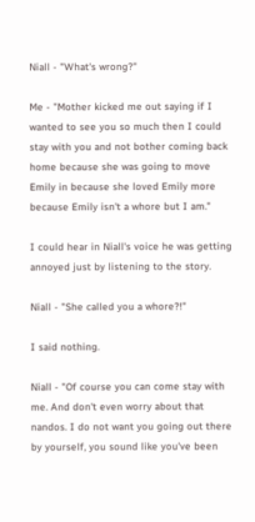Niall - "What's wrong?"

Me - "Mother kicked me out saying if I wanted to see you so much then I could stay with you and not bother coming back home because she was going to move Emily in because she loved Emily more because Emily isn't a whore but I am."

I could hear in Niall's voice he was getting annoyed just by listening to the story.

Niall - "She called you a whore?!"

I said nothing.

Niall - "Of course you can come stay with me. And don't even worry about that nandos. I do not want you going out there by yourself, you sound like you've been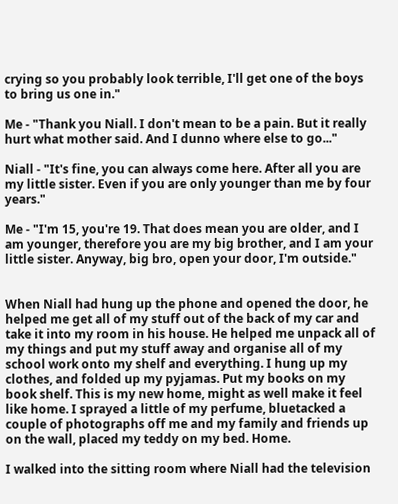crying so you probably look terrible, I'll get one of the boys to bring us one in."

Me - "Thank you Niall. I don't mean to be a pain. But it really hurt what mother said. And I dunno where else to go..."

Niall - "It's fine, you can always come here. After all you are my little sister. Even if you are only younger than me by four years."

Me - "I'm 15, you're 19. That does mean you are older, and I am younger, therefore you are my big brother, and I am your little sister. Anyway, big bro, open your door, I'm outside."


When Niall had hung up the phone and opened the door, he helped me get all of my stuff out of the back of my car and take it into my room in his house. He helped me unpack all of my things and put my stuff away and organise all of my school work onto my shelf and everything. I hung up my clothes, and folded up my pyjamas. Put my books on my book shelf. This is my new home, might as well make it feel like home. I sprayed a little of my perfume, bluetacked a couple of photographs off me and my family and friends up on the wall, placed my teddy on my bed. Home.

I walked into the sitting room where Niall had the television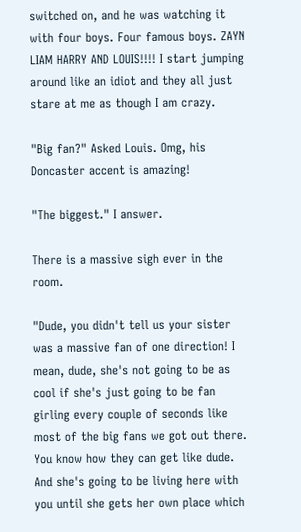switched on, and he was watching it with four boys. Four famous boys. ZAYN LIAM HARRY AND LOUIS!!!! I start jumping around like an idiot and they all just stare at me as though I am crazy.

"Big fan?" Asked Louis. Omg, his Doncaster accent is amazing!

"The biggest." I answer.

There is a massive sigh ever in the room.

"Dude, you didn't tell us your sister was a massive fan of one direction! I mean, dude, she's not going to be as cool if she's just going to be fan girling every couple of seconds like most of the big fans we got out there. You know how they can get like dude. And she's going to be living here with you until she gets her own place which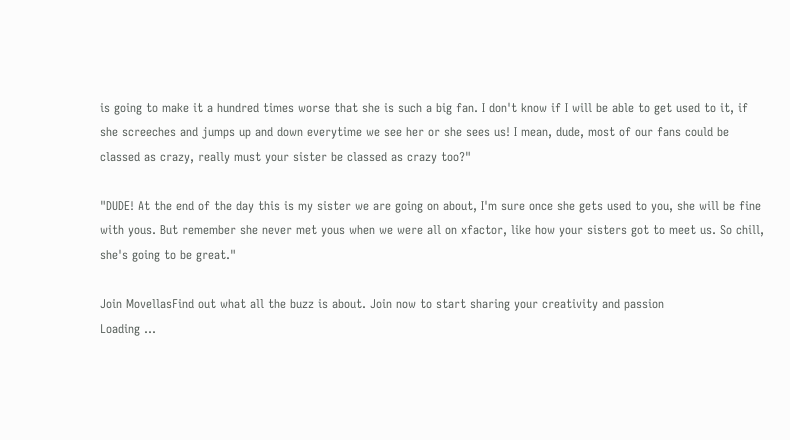is going to make it a hundred times worse that she is such a big fan. I don't know if I will be able to get used to it, if she screeches and jumps up and down everytime we see her or she sees us! I mean, dude, most of our fans could be classed as crazy, really must your sister be classed as crazy too?"

"DUDE! At the end of the day this is my sister we are going on about, I'm sure once she gets used to you, she will be fine with yous. But remember she never met yous when we were all on xfactor, like how your sisters got to meet us. So chill, she's going to be great."

Join MovellasFind out what all the buzz is about. Join now to start sharing your creativity and passion
Loading ...